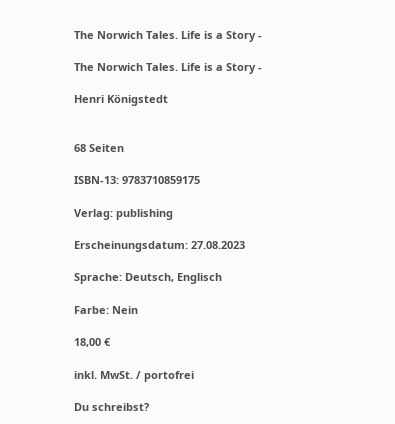The Norwich Tales. Life is a Story -

The Norwich Tales. Life is a Story -

Henri Königstedt


68 Seiten

ISBN-13: 9783710859175

Verlag: publishing

Erscheinungsdatum: 27.08.2023

Sprache: Deutsch, Englisch

Farbe: Nein

18,00 €

inkl. MwSt. / portofrei

Du schreibst?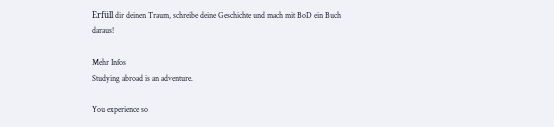Erfüll dir deinen Traum, schreibe deine Geschichte und mach mit BoD ein Buch daraus!

Mehr Infos
Studying abroad is an adventure.

You experience so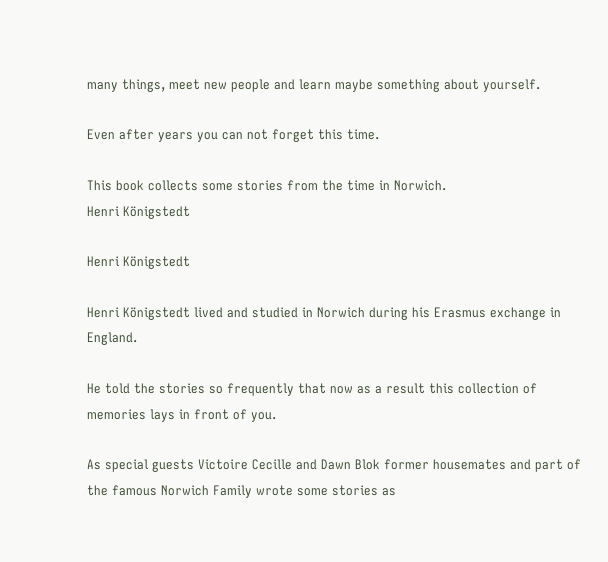many things, meet new people and learn maybe something about yourself.

Even after years you can not forget this time.

This book collects some stories from the time in Norwich.
Henri Königstedt

Henri Königstedt

Henri Königstedt lived and studied in Norwich during his Erasmus exchange in England.

He told the stories so frequently that now as a result this collection of memories lays in front of you.

As special guests Victoire Cecille and Dawn Blok former housemates and part of the famous Norwich Family wrote some stories as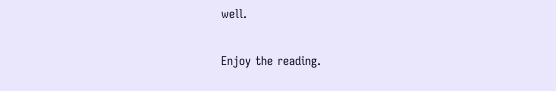well.

Enjoy the reading.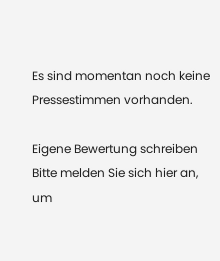Es sind momentan noch keine Pressestimmen vorhanden.

Eigene Bewertung schreiben
Bitte melden Sie sich hier an, um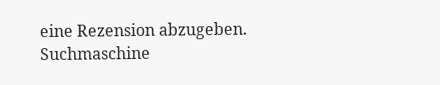eine Rezension abzugeben.
Suchmaschine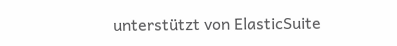unterstützt von ElasticSuite